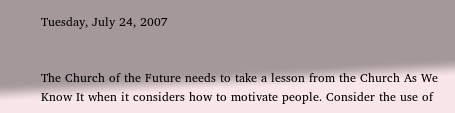Tuesday, July 24, 2007


The Church of the Future needs to take a lesson from the Church As We Know It when it considers how to motivate people. Consider the use of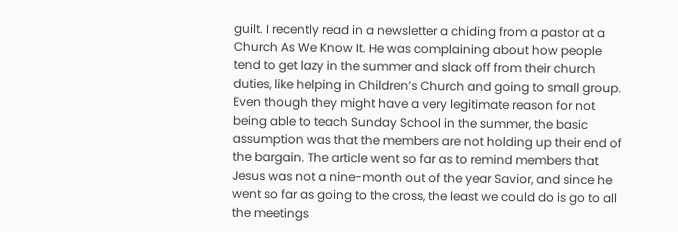guilt. I recently read in a newsletter a chiding from a pastor at a Church As We Know It. He was complaining about how people tend to get lazy in the summer and slack off from their church duties, like helping in Children’s Church and going to small group. Even though they might have a very legitimate reason for not being able to teach Sunday School in the summer, the basic assumption was that the members are not holding up their end of the bargain. The article went so far as to remind members that Jesus was not a nine-month out of the year Savior, and since he went so far as going to the cross, the least we could do is go to all the meetings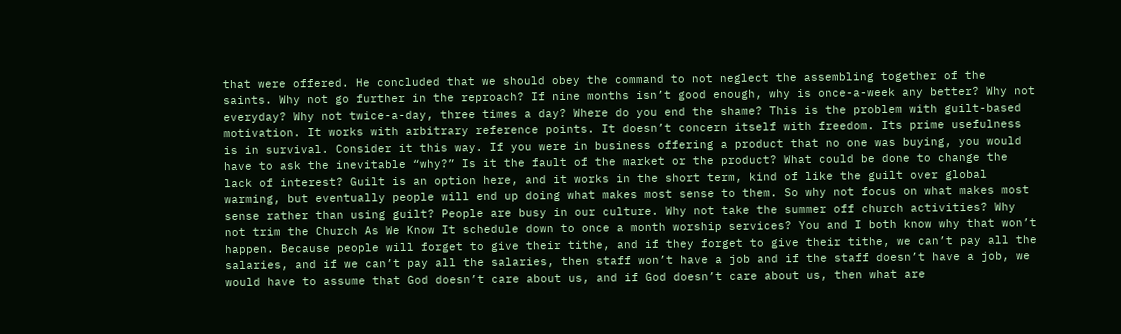that were offered. He concluded that we should obey the command to not neglect the assembling together of the saints. Why not go further in the reproach? If nine months isn’t good enough, why is once-a-week any better? Why not everyday? Why not twice-a-day, three times a day? Where do you end the shame? This is the problem with guilt-based motivation. It works with arbitrary reference points. It doesn’t concern itself with freedom. Its prime usefulness is in survival. Consider it this way. If you were in business offering a product that no one was buying, you would have to ask the inevitable “why?” Is it the fault of the market or the product? What could be done to change the lack of interest? Guilt is an option here, and it works in the short term, kind of like the guilt over global warming, but eventually people will end up doing what makes most sense to them. So why not focus on what makes most sense rather than using guilt? People are busy in our culture. Why not take the summer off church activities? Why not trim the Church As We Know It schedule down to once a month worship services? You and I both know why that won’t happen. Because people will forget to give their tithe, and if they forget to give their tithe, we can’t pay all the salaries, and if we can’t pay all the salaries, then staff won’t have a job and if the staff doesn’t have a job, we would have to assume that God doesn’t care about us, and if God doesn’t care about us, then what are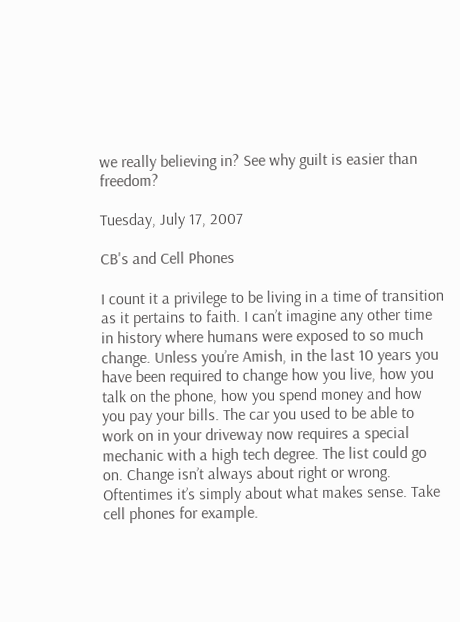we really believing in? See why guilt is easier than freedom?

Tuesday, July 17, 2007

CB's and Cell Phones

I count it a privilege to be living in a time of transition as it pertains to faith. I can’t imagine any other time in history where humans were exposed to so much change. Unless you’re Amish, in the last 10 years you have been required to change how you live, how you talk on the phone, how you spend money and how you pay your bills. The car you used to be able to work on in your driveway now requires a special mechanic with a high tech degree. The list could go on. Change isn’t always about right or wrong. Oftentimes it’s simply about what makes sense. Take cell phones for example.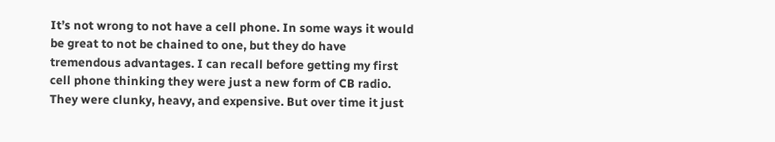It’s not wrong to not have a cell phone. In some ways it would be great to not be chained to one, but they do have tremendous advantages. I can recall before getting my first cell phone thinking they were just a new form of CB radio. They were clunky, heavy, and expensive. But over time it just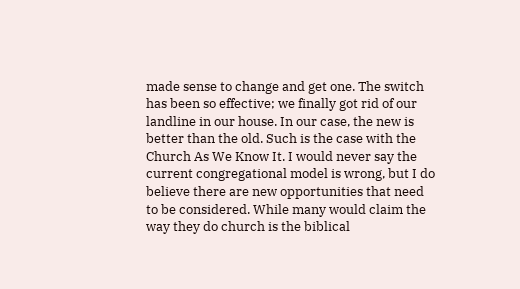made sense to change and get one. The switch has been so effective; we finally got rid of our landline in our house. In our case, the new is better than the old. Such is the case with the Church As We Know It. I would never say the current congregational model is wrong, but I do believe there are new opportunities that need to be considered. While many would claim the way they do church is the biblical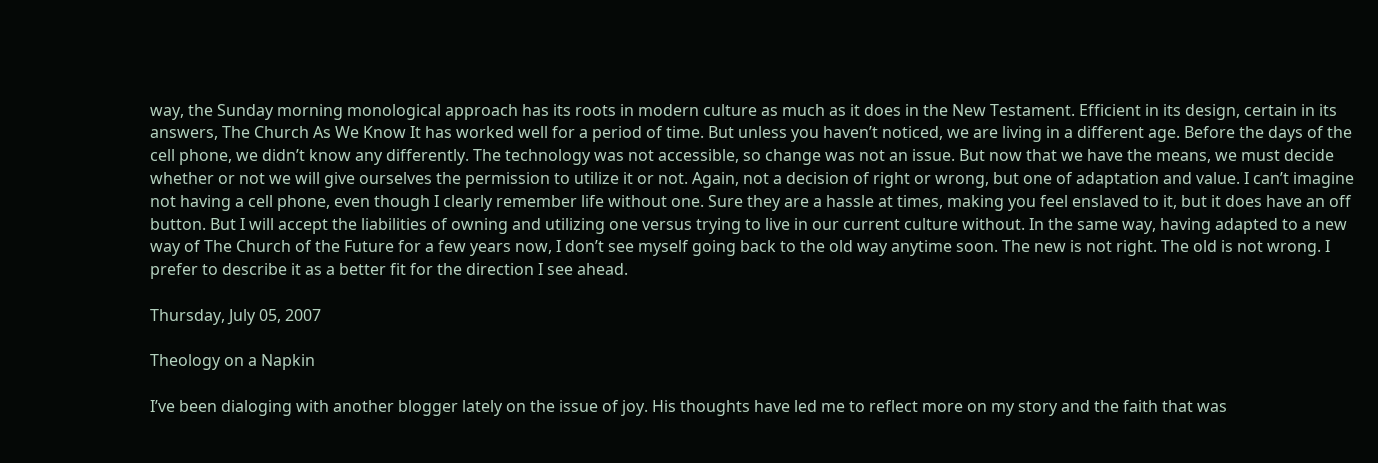way, the Sunday morning monological approach has its roots in modern culture as much as it does in the New Testament. Efficient in its design, certain in its answers, The Church As We Know It has worked well for a period of time. But unless you haven’t noticed, we are living in a different age. Before the days of the cell phone, we didn’t know any differently. The technology was not accessible, so change was not an issue. But now that we have the means, we must decide whether or not we will give ourselves the permission to utilize it or not. Again, not a decision of right or wrong, but one of adaptation and value. I can’t imagine not having a cell phone, even though I clearly remember life without one. Sure they are a hassle at times, making you feel enslaved to it, but it does have an off button. But I will accept the liabilities of owning and utilizing one versus trying to live in our current culture without. In the same way, having adapted to a new way of The Church of the Future for a few years now, I don’t see myself going back to the old way anytime soon. The new is not right. The old is not wrong. I prefer to describe it as a better fit for the direction I see ahead.

Thursday, July 05, 2007

Theology on a Napkin

I’ve been dialoging with another blogger lately on the issue of joy. His thoughts have led me to reflect more on my story and the faith that was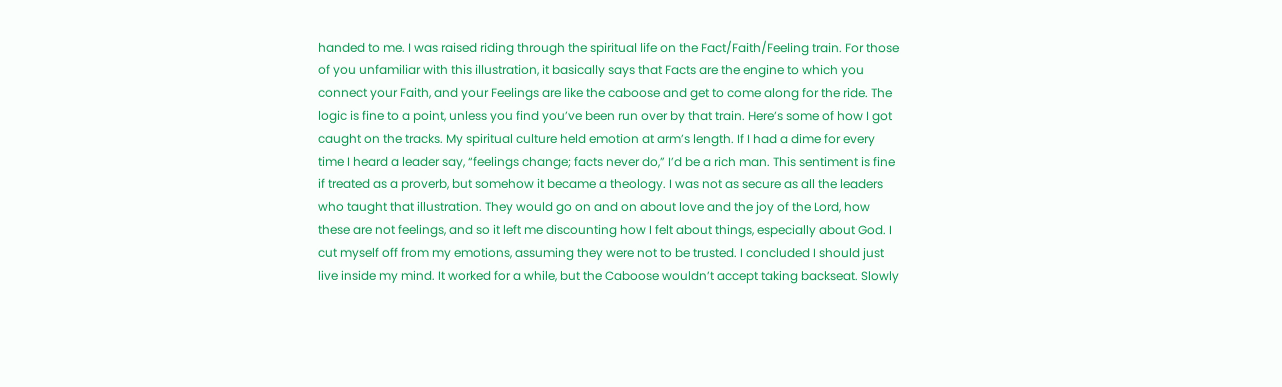handed to me. I was raised riding through the spiritual life on the Fact/Faith/Feeling train. For those of you unfamiliar with this illustration, it basically says that Facts are the engine to which you connect your Faith, and your Feelings are like the caboose and get to come along for the ride. The logic is fine to a point, unless you find you’ve been run over by that train. Here’s some of how I got caught on the tracks. My spiritual culture held emotion at arm’s length. If I had a dime for every time I heard a leader say, “feelings change; facts never do,” I’d be a rich man. This sentiment is fine if treated as a proverb, but somehow it became a theology. I was not as secure as all the leaders who taught that illustration. They would go on and on about love and the joy of the Lord, how these are not feelings, and so it left me discounting how I felt about things, especially about God. I cut myself off from my emotions, assuming they were not to be trusted. I concluded I should just live inside my mind. It worked for a while, but the Caboose wouldn’t accept taking backseat. Slowly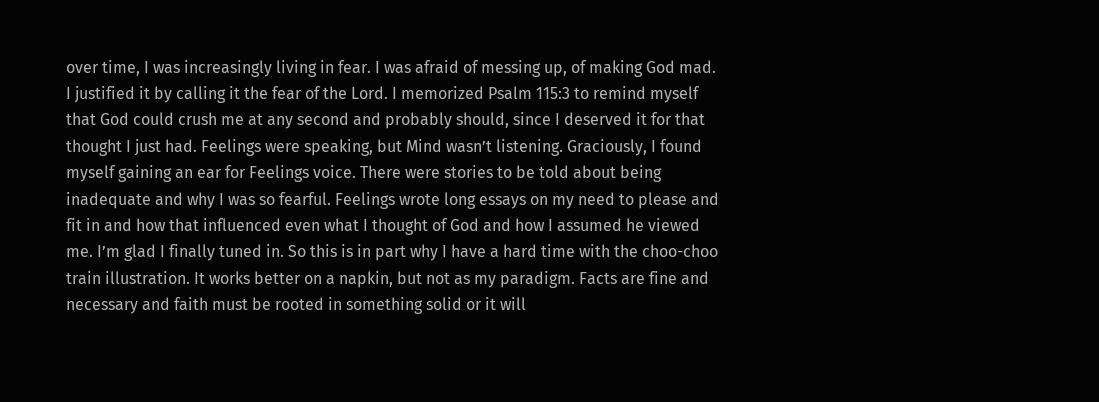over time, I was increasingly living in fear. I was afraid of messing up, of making God mad. I justified it by calling it the fear of the Lord. I memorized Psalm 115:3 to remind myself that God could crush me at any second and probably should, since I deserved it for that thought I just had. Feelings were speaking, but Mind wasn’t listening. Graciously, I found myself gaining an ear for Feelings voice. There were stories to be told about being inadequate and why I was so fearful. Feelings wrote long essays on my need to please and fit in and how that influenced even what I thought of God and how I assumed he viewed me. I’m glad I finally tuned in. So this is in part why I have a hard time with the choo-choo train illustration. It works better on a napkin, but not as my paradigm. Facts are fine and necessary and faith must be rooted in something solid or it will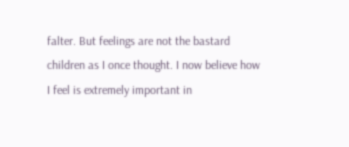falter. But feelings are not the bastard children as I once thought. I now believe how I feel is extremely important in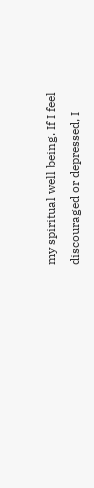my spiritual well being. If I feel discouraged or depressed, I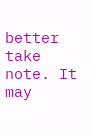better take note. It may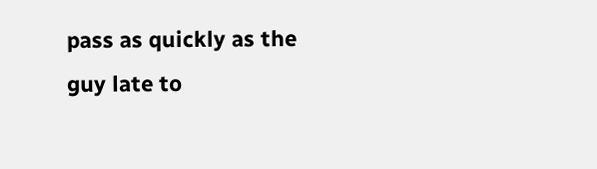pass as quickly as the guy late to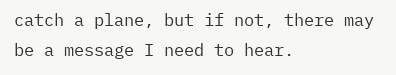catch a plane, but if not, there may be a message I need to hear.